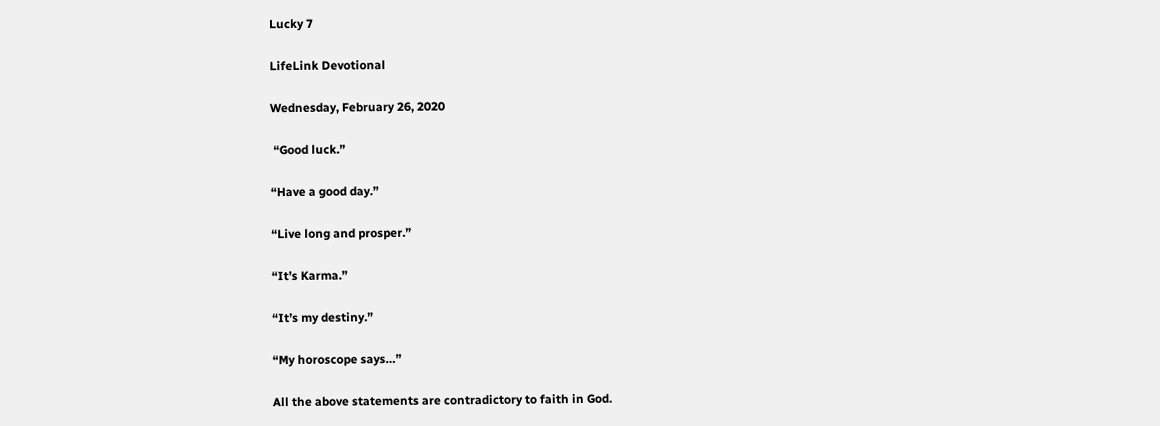Lucky 7

LifeLink Devotional

Wednesday, February 26, 2020

 “Good luck.”

“Have a good day.”

“Live long and prosper.”

“It’s Karma.”

“It’s my destiny.”

“My horoscope says…”

All the above statements are contradictory to faith in God.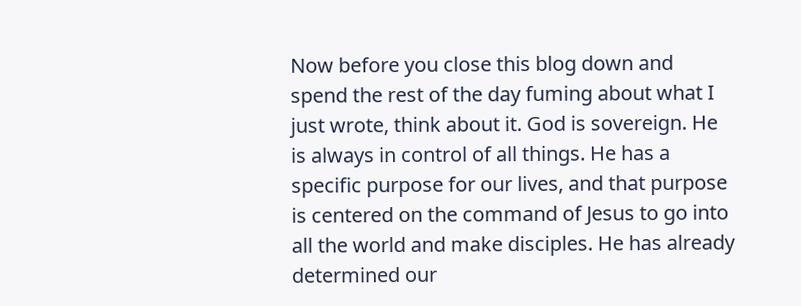Now before you close this blog down and spend the rest of the day fuming about what I just wrote, think about it. God is sovereign. He is always in control of all things. He has a specific purpose for our lives, and that purpose is centered on the command of Jesus to go into all the world and make disciples. He has already determined our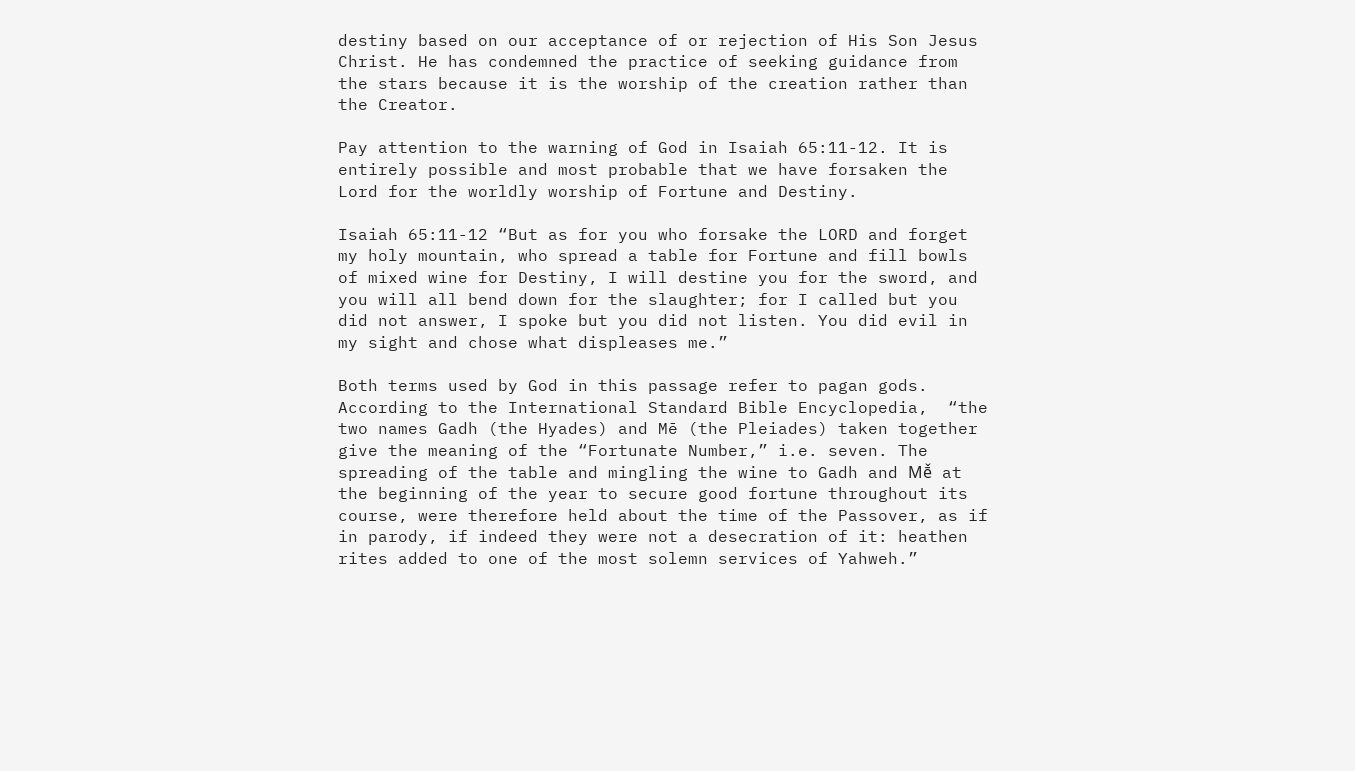destiny based on our acceptance of or rejection of His Son Jesus Christ. He has condemned the practice of seeking guidance from the stars because it is the worship of the creation rather than the Creator.

Pay attention to the warning of God in Isaiah 65:11-12. It is entirely possible and most probable that we have forsaken the Lord for the worldly worship of Fortune and Destiny.

Isaiah 65:11-12 “But as for you who forsake the LORD and forget my holy mountain, who spread a table for Fortune and fill bowls of mixed wine for Destiny, I will destine you for the sword, and you will all bend down for the slaughter; for I called but you did not answer, I spoke but you did not listen. You did evil in my sight and chose what displeases me.”

Both terms used by God in this passage refer to pagan gods. According to the International Standard Bible Encyclopedia,  “the two names Gadh (the Hyades) and Mē (the Pleiades) taken together give the meaning of the “Fortunate Number,” i.e. seven. The spreading of the table and mingling the wine to Gadh and Mē̌ at the beginning of the year to secure good fortune throughout its course, were therefore held about the time of the Passover, as if in parody, if indeed they were not a desecration of it: heathen rites added to one of the most solemn services of Yahweh.”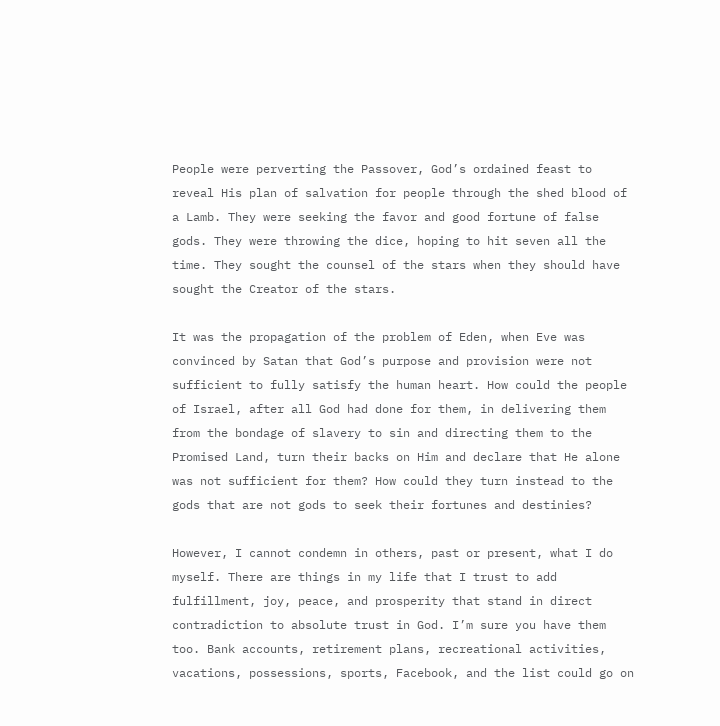People were perverting the Passover, God’s ordained feast to reveal His plan of salvation for people through the shed blood of a Lamb. They were seeking the favor and good fortune of false gods. They were throwing the dice, hoping to hit seven all the time. They sought the counsel of the stars when they should have sought the Creator of the stars.

It was the propagation of the problem of Eden, when Eve was convinced by Satan that God’s purpose and provision were not sufficient to fully satisfy the human heart. How could the people of Israel, after all God had done for them, in delivering them from the bondage of slavery to sin and directing them to the Promised Land, turn their backs on Him and declare that He alone was not sufficient for them? How could they turn instead to the gods that are not gods to seek their fortunes and destinies?

However, I cannot condemn in others, past or present, what I do myself. There are things in my life that I trust to add fulfillment, joy, peace, and prosperity that stand in direct contradiction to absolute trust in God. I’m sure you have them too. Bank accounts, retirement plans, recreational activities, vacations, possessions, sports, Facebook, and the list could go on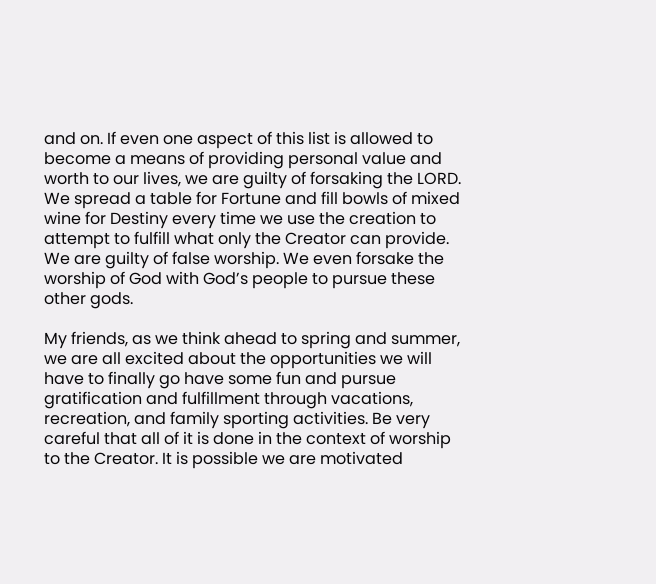and on. If even one aspect of this list is allowed to become a means of providing personal value and worth to our lives, we are guilty of forsaking the LORD. We spread a table for Fortune and fill bowls of mixed wine for Destiny every time we use the creation to attempt to fulfill what only the Creator can provide. We are guilty of false worship. We even forsake the worship of God with God’s people to pursue these other gods.

My friends, as we think ahead to spring and summer, we are all excited about the opportunities we will have to finally go have some fun and pursue gratification and fulfillment through vacations, recreation, and family sporting activities. Be very careful that all of it is done in the context of worship to the Creator. It is possible we are motivated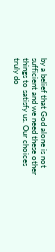by a belief that God alone is not sufficient and we need these other things to satisfy us. Our choices truly do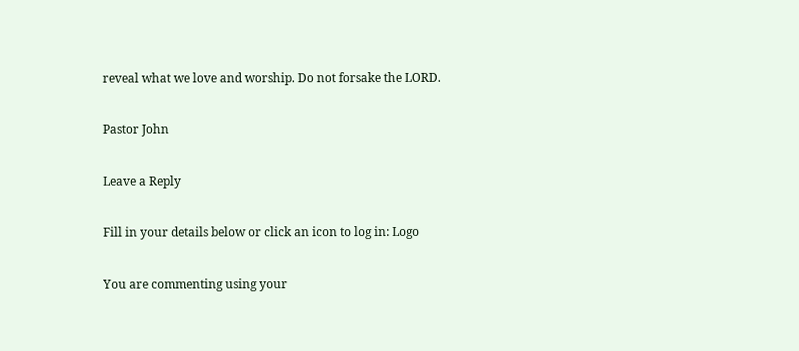reveal what we love and worship. Do not forsake the LORD.

Pastor John

Leave a Reply

Fill in your details below or click an icon to log in: Logo

You are commenting using your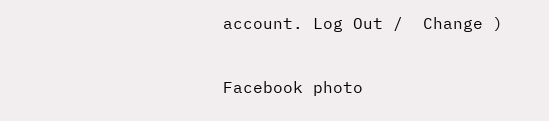account. Log Out /  Change )

Facebook photo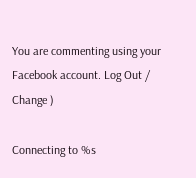You are commenting using your Facebook account. Log Out /  Change )

Connecting to %s